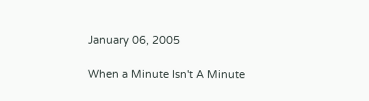January 06, 2005

When a Minute Isn't A Minute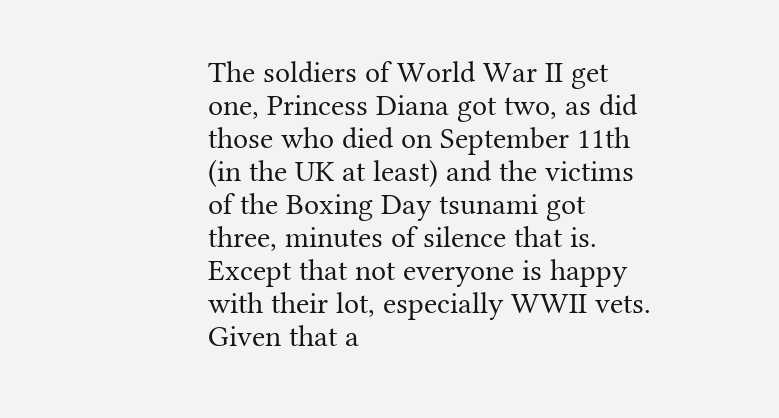The soldiers of World War II get one, Princess Diana got two, as did those who died on September 11th (in the UK at least) and the victims of the Boxing Day tsunami got three, minutes of silence that is. Except that not everyone is happy with their lot, especially WWII vets. Given that a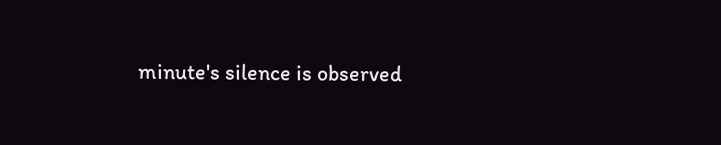minute's silence is observed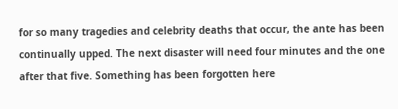for so many tragedies and celebrity deaths that occur, the ante has been continually upped. The next disaster will need four minutes and the one after that five. Something has been forgotten here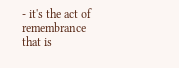- it's the act of remembrance that is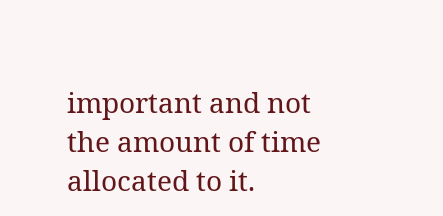important and not the amount of time allocated to it.